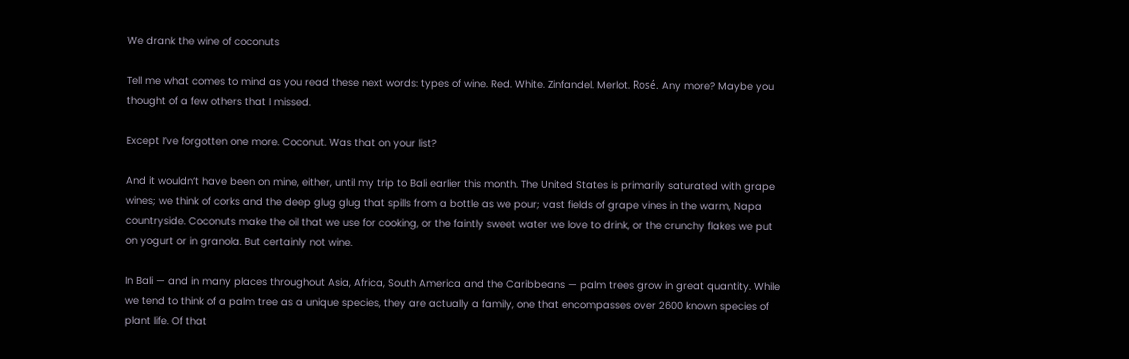We drank the wine of coconuts

Tell me what comes to mind as you read these next words: types of wine. Red. White. Zinfandel. Merlot. Rosé. Any more? Maybe you thought of a few others that I missed.

Except I’ve forgotten one more. Coconut. Was that on your list?

And it wouldn’t have been on mine, either, until my trip to Bali earlier this month. The United States is primarily saturated with grape wines; we think of corks and the deep glug glug that spills from a bottle as we pour; vast fields of grape vines in the warm, Napa countryside. Coconuts make the oil that we use for cooking, or the faintly sweet water we love to drink, or the crunchy flakes we put on yogurt or in granola. But certainly not wine.

In Bali — and in many places throughout Asia, Africa, South America and the Caribbeans — palm trees grow in great quantity. While we tend to think of a palm tree as a unique species, they are actually a family, one that encompasses over 2600 known species of plant life. Of that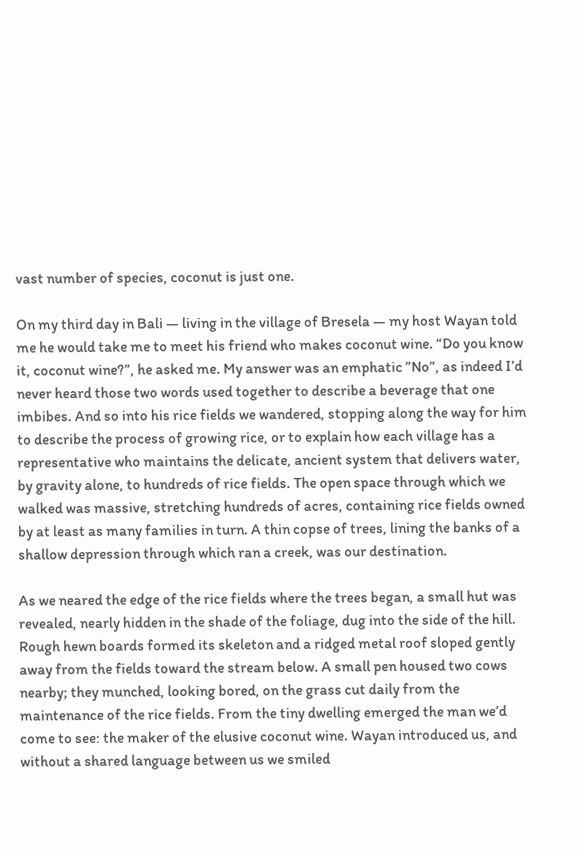vast number of species, coconut is just one.

On my third day in Bali — living in the village of Bresela — my host Wayan told me he would take me to meet his friend who makes coconut wine. “Do you know it, coconut wine?”, he asked me. My answer was an emphatic ”No”, as indeed I’d never heard those two words used together to describe a beverage that one imbibes. And so into his rice fields we wandered, stopping along the way for him to describe the process of growing rice, or to explain how each village has a representative who maintains the delicate, ancient system that delivers water, by gravity alone, to hundreds of rice fields. The open space through which we walked was massive, stretching hundreds of acres, containing rice fields owned by at least as many families in turn. A thin copse of trees, lining the banks of a shallow depression through which ran a creek, was our destination.

As we neared the edge of the rice fields where the trees began, a small hut was revealed, nearly hidden in the shade of the foliage, dug into the side of the hill. Rough hewn boards formed its skeleton and a ridged metal roof sloped gently away from the fields toward the stream below. A small pen housed two cows nearby; they munched, looking bored, on the grass cut daily from the maintenance of the rice fields. From the tiny dwelling emerged the man we’d come to see: the maker of the elusive coconut wine. Wayan introduced us, and without a shared language between us we smiled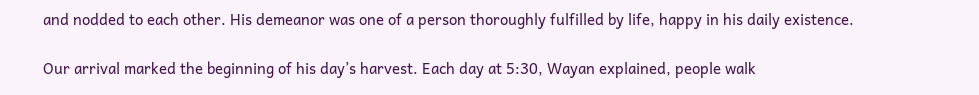and nodded to each other. His demeanor was one of a person thoroughly fulfilled by life, happy in his daily existence.

Our arrival marked the beginning of his day’s harvest. Each day at 5:30, Wayan explained, people walk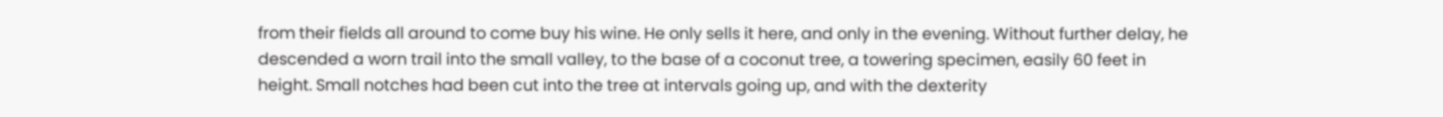from their fields all around to come buy his wine. He only sells it here, and only in the evening. Without further delay, he descended a worn trail into the small valley, to the base of a coconut tree, a towering specimen, easily 60 feet in height. Small notches had been cut into the tree at intervals going up, and with the dexterity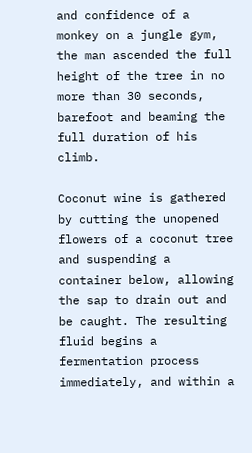and confidence of a monkey on a jungle gym, the man ascended the full height of the tree in no more than 30 seconds, barefoot and beaming the full duration of his climb.

Coconut wine is gathered by cutting the unopened flowers of a coconut tree and suspending a container below, allowing the sap to drain out and be caught. The resulting fluid begins a fermentation process immediately, and within a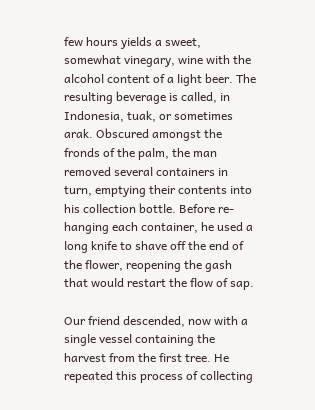few hours yields a sweet, somewhat vinegary, wine with the alcohol content of a light beer. The resulting beverage is called, in Indonesia, tuak, or sometimes arak. Obscured amongst the fronds of the palm, the man removed several containers in turn, emptying their contents into his collection bottle. Before re-hanging each container, he used a long knife to shave off the end of the flower, reopening the gash that would restart the flow of sap.

Our friend descended, now with a single vessel containing the harvest from the first tree. He repeated this process of collecting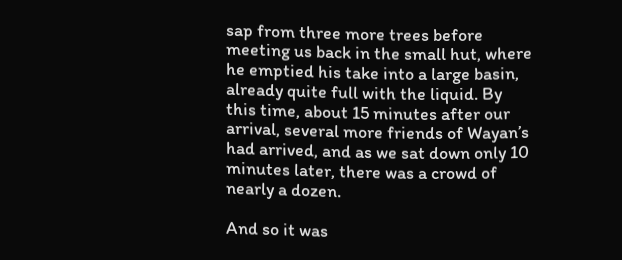sap from three more trees before meeting us back in the small hut, where he emptied his take into a large basin, already quite full with the liquid. By this time, about 15 minutes after our arrival, several more friends of Wayan’s had arrived, and as we sat down only 10 minutes later, there was a crowd of nearly a dozen.

And so it was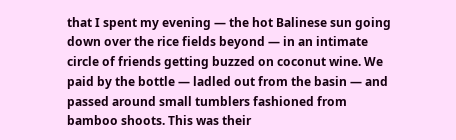that I spent my evening — the hot Balinese sun going down over the rice fields beyond — in an intimate circle of friends getting buzzed on coconut wine. We paid by the bottle — ladled out from the basin — and passed around small tumblers fashioned from bamboo shoots. This was their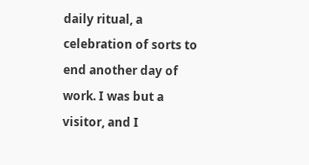daily ritual, a celebration of sorts to end another day of work. I was but a visitor, and I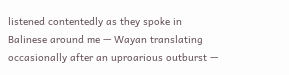listened contentedly as they spoke in Balinese around me — Wayan translating occasionally after an uproarious outburst —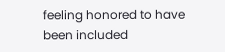feeling honored to have been included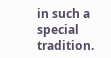in such a special tradition.